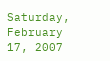Saturday, February 17, 2007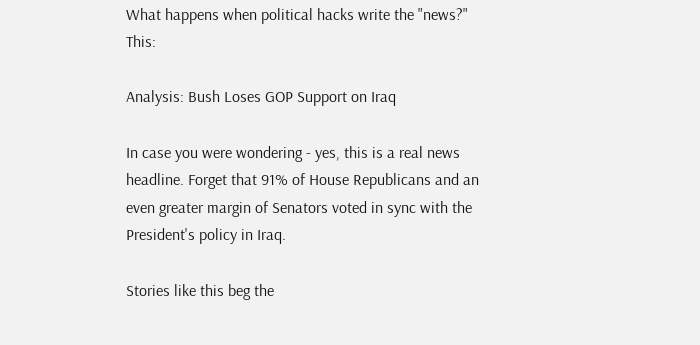What happens when political hacks write the "news?" This:

Analysis: Bush Loses GOP Support on Iraq

In case you were wondering - yes, this is a real news headline. Forget that 91% of House Republicans and an even greater margin of Senators voted in sync with the President's policy in Iraq.

Stories like this beg the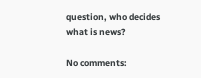question, who decides what is news?

No comments: